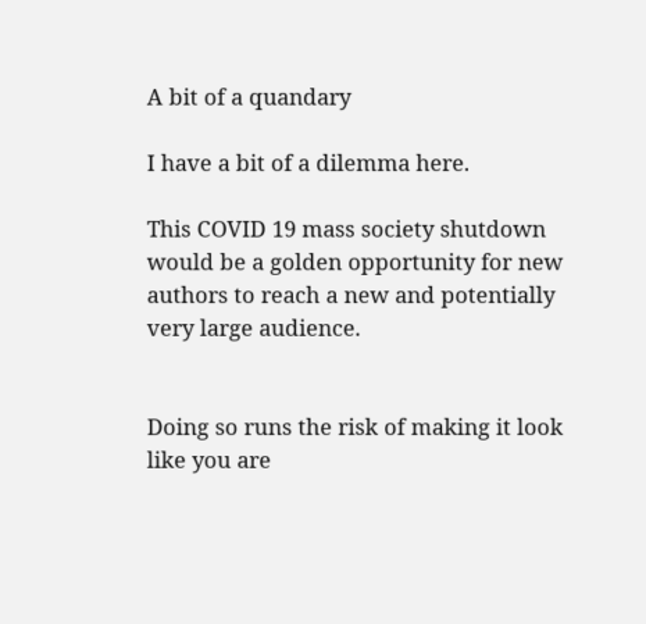A bit of a quandary

I have a bit of a dilemma here.

This COVID 19 mass society shutdown would be a golden opportunity for new authors to reach a new and potentially very large audience.


Doing so runs the risk of making it look like you are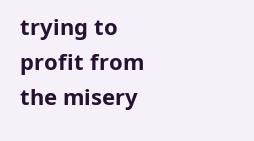trying to profit from the misery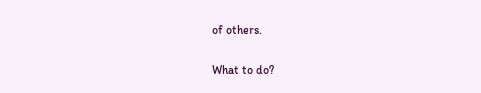of others.

What to do?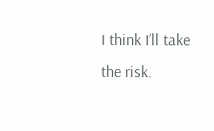I think I’ll take the risk.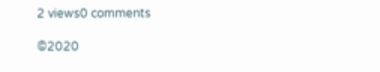2 views0 comments

©2020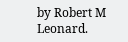by Robert M Leonard.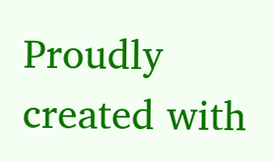Proudly created with